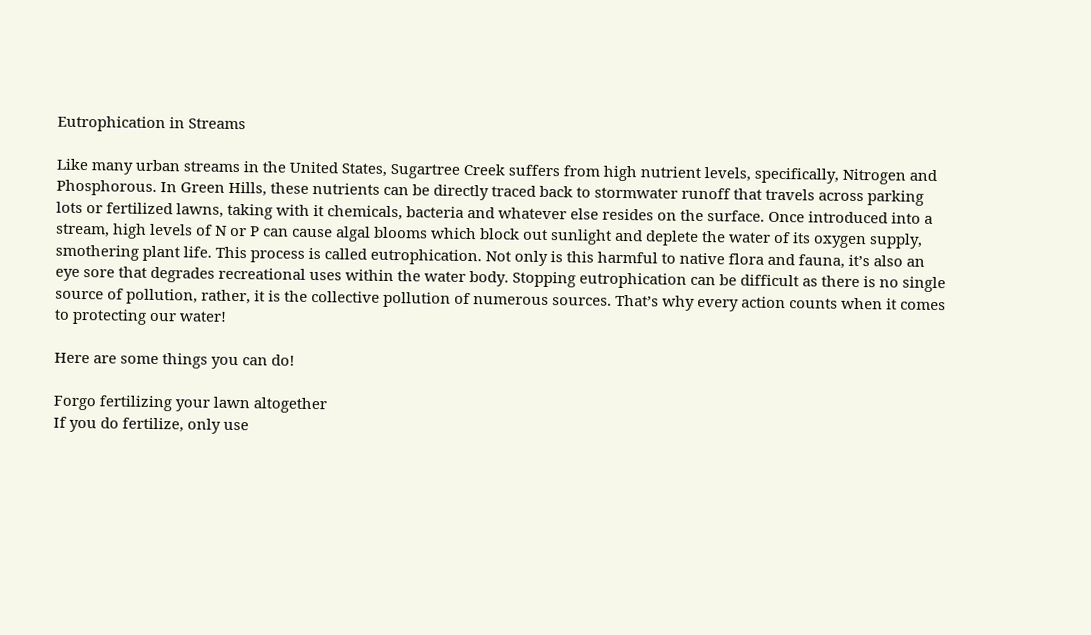Eutrophication in Streams

Like many urban streams in the United States, Sugartree Creek suffers from high nutrient levels, specifically, Nitrogen and Phosphorous. In Green Hills, these nutrients can be directly traced back to stormwater runoff that travels across parking lots or fertilized lawns, taking with it chemicals, bacteria and whatever else resides on the surface. Once introduced into a stream, high levels of N or P can cause algal blooms which block out sunlight and deplete the water of its oxygen supply, smothering plant life. This process is called eutrophication. Not only is this harmful to native flora and fauna, it’s also an eye sore that degrades recreational uses within the water body. Stopping eutrophication can be difficult as there is no single source of pollution, rather, it is the collective pollution of numerous sources. That’s why every action counts when it comes to protecting our water!

Here are some things you can do!

Forgo fertilizing your lawn altogether
If you do fertilize, only use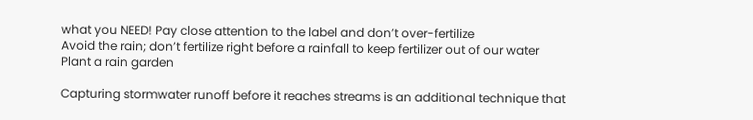what you NEED! Pay close attention to the label and don’t over-fertilize
Avoid the rain; don’t fertilize right before a rainfall to keep fertilizer out of our water
Plant a rain garden

Capturing stormwater runoff before it reaches streams is an additional technique that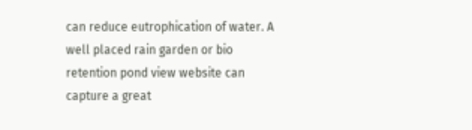can reduce eutrophication of water. A well placed rain garden or bio retention pond view website can capture a great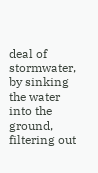deal of stormwater, by sinking the water into the ground, filtering out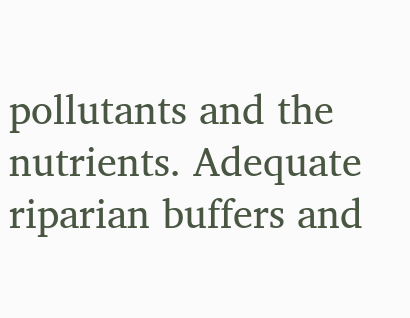pollutants and the nutrients. Adequate riparian buffers and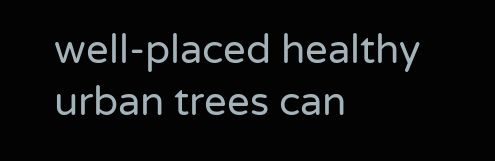well-placed healthy urban trees can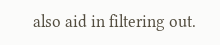also aid in filtering out.